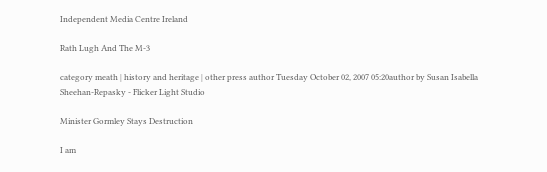Independent Media Centre Ireland

Rath Lugh And The M-3

category meath | history and heritage | other press author Tuesday October 02, 2007 05:20author by Susan Isabella Sheehan-Repasky - Flicker Light Studio

Minister Gormley Stays Destruction

I am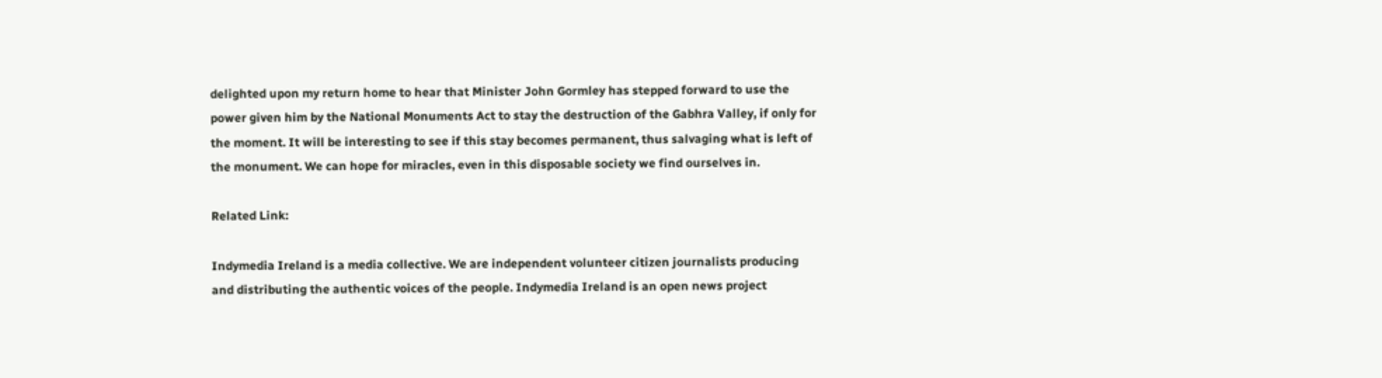delighted upon my return home to hear that Minister John Gormley has stepped forward to use the power given him by the National Monuments Act to stay the destruction of the Gabhra Valley, if only for the moment. It will be interesting to see if this stay becomes permanent, thus salvaging what is left of the monument. We can hope for miracles, even in this disposable society we find ourselves in.

Related Link:

Indymedia Ireland is a media collective. We are independent volunteer citizen journalists producing and distributing the authentic voices of the people. Indymedia Ireland is an open news project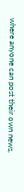where anyone can post their own news,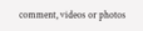comment, videos or photos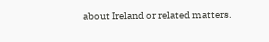about Ireland or related matters.